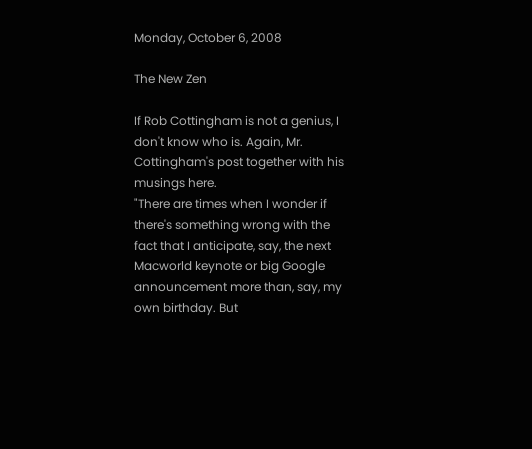Monday, October 6, 2008

The New Zen

If Rob Cottingham is not a genius, I don't know who is. Again, Mr. Cottingham's post together with his musings here.
"There are times when I wonder if there's something wrong with the fact that I anticipate, say, the next Macworld keynote or big Google announcement more than, say, my own birthday. But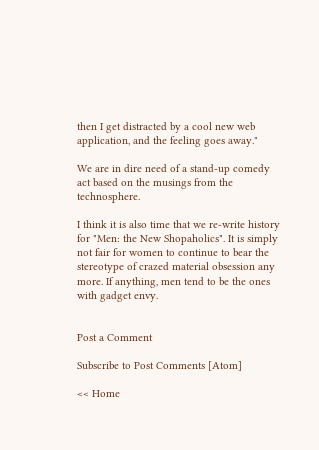then I get distracted by a cool new web application, and the feeling goes away."

We are in dire need of a stand-up comedy act based on the musings from the technosphere.

I think it is also time that we re-write history for "Men: the New Shopaholics". It is simply not fair for women to continue to bear the stereotype of crazed material obsession any more. If anything, men tend to be the ones with gadget envy.


Post a Comment

Subscribe to Post Comments [Atom]

<< Home